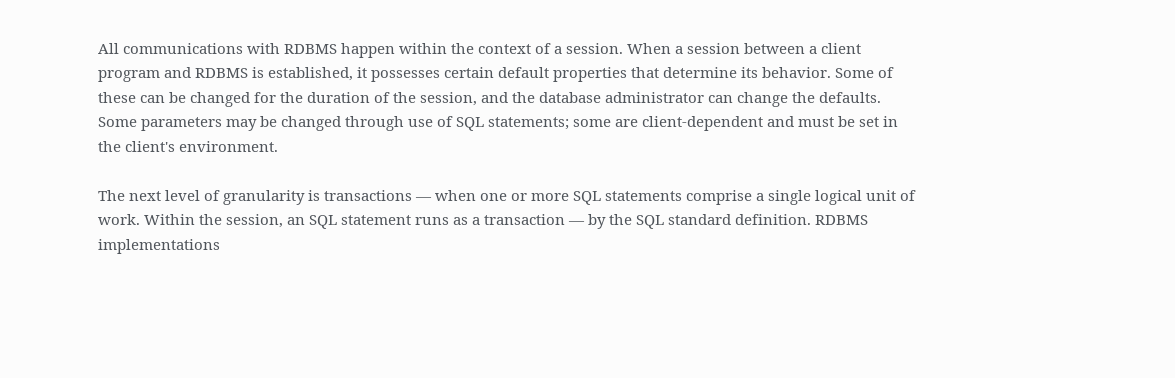All communications with RDBMS happen within the context of a session. When a session between a client program and RDBMS is established, it possesses certain default properties that determine its behavior. Some of these can be changed for the duration of the session, and the database administrator can change the defaults. Some parameters may be changed through use of SQL statements; some are client-dependent and must be set in the client's environment.

The next level of granularity is transactions — when one or more SQL statements comprise a single logical unit of work. Within the session, an SQL statement runs as a transaction — by the SQL standard definition. RDBMS implementations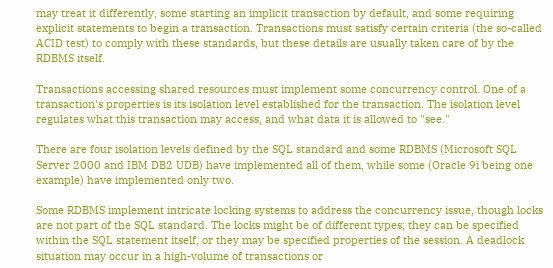may treat it differently, some starting an implicit transaction by default, and some requiring explicit statements to begin a transaction. Transactions must satisfy certain criteria (the so-called ACID test) to comply with these standards, but these details are usually taken care of by the RDBMS itself.

Transactions accessing shared resources must implement some concurrency control. One of a transaction's properties is its isolation level established for the transaction. The isolation level regulates what this transaction may access, and what data it is allowed to "see."

There are four isolation levels defined by the SQL standard and some RDBMS (Microsoft SQL Server 2000 and IBM DB2 UDB) have implemented all of them, while some (Oracle 9i being one example) have implemented only two.

Some RDBMS implement intricate locking systems to address the concurrency issue, though locks are not part of the SQL standard. The locks might be of different types; they can be specified within the SQL statement itself, or they may be specified properties of the session. A deadlock situation may occur in a high-volume of transactions or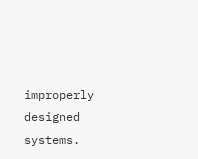improperly designed systems.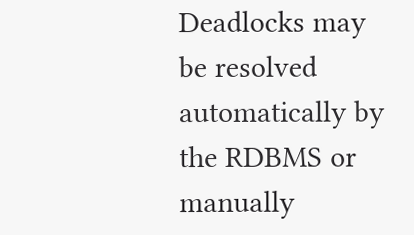Deadlocks may be resolved automatically by the RDBMS or manually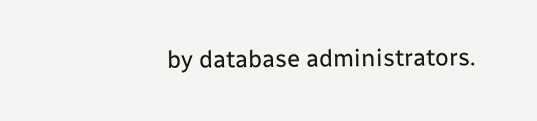by database administrators.